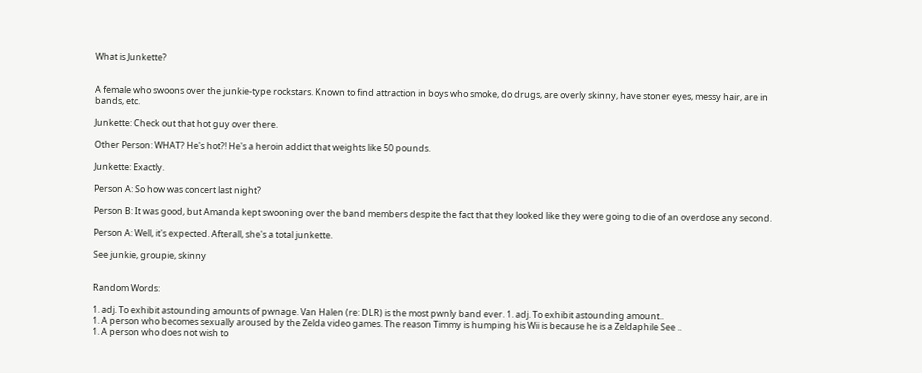What is Junkette?


A female who swoons over the junkie-type rockstars. Known to find attraction in boys who smoke, do drugs, are overly skinny, have stoner eyes, messy hair, are in bands, etc.

Junkette: Check out that hot guy over there.

Other Person: WHAT? He's hot?! He's a heroin addict that weights like 50 pounds.

Junkette: Exactly.

Person A: So how was concert last night?

Person B: It was good, but Amanda kept swooning over the band members despite the fact that they looked like they were going to die of an overdose any second.

Person A: Well, it's expected. Afterall, she's a total junkette.

See junkie, groupie, skinny


Random Words:

1. adj. To exhibit astounding amounts of pwnage. Van Halen (re: DLR) is the most pwnly band ever. 1. adj. To exhibit astounding amount..
1. A person who becomes sexually aroused by the Zelda video games. The reason Timmy is humping his Wii is because he is a Zeldaphile See ..
1. A person who does not wish to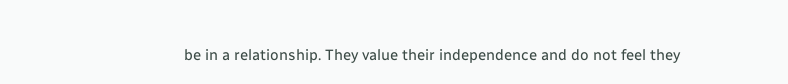be in a relationship. They value their independence and do not feel they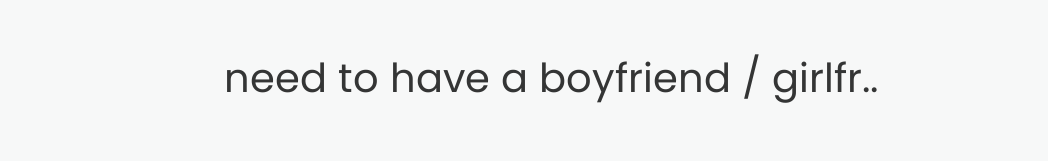need to have a boyfriend / girlfr..